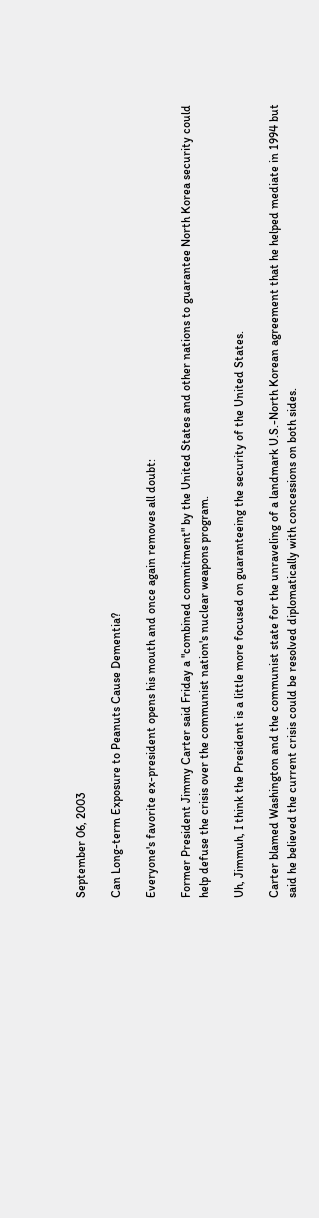September 06, 2003

Can Long-term Exposure to Peanuts Cause Dementia?

Everyone's favorite ex-president opens his mouth and once again removes all doubt:

Former President Jimmy Carter said Friday a "combined commitment" by the United States and other nations to guarantee North Korea security could help defuse the crisis over the communist nation's nuclear weapons program.

Uh, Jimmuh, I think the President is a little more focused on guaranteeing the security of the United States.

Carter blamed Washington and the communist state for the unraveling of a landmark U.S.-North Korean agreement that he helped mediate in 1994 but said he believed the current crisis could be resolved diplomatically with concessions on both sides.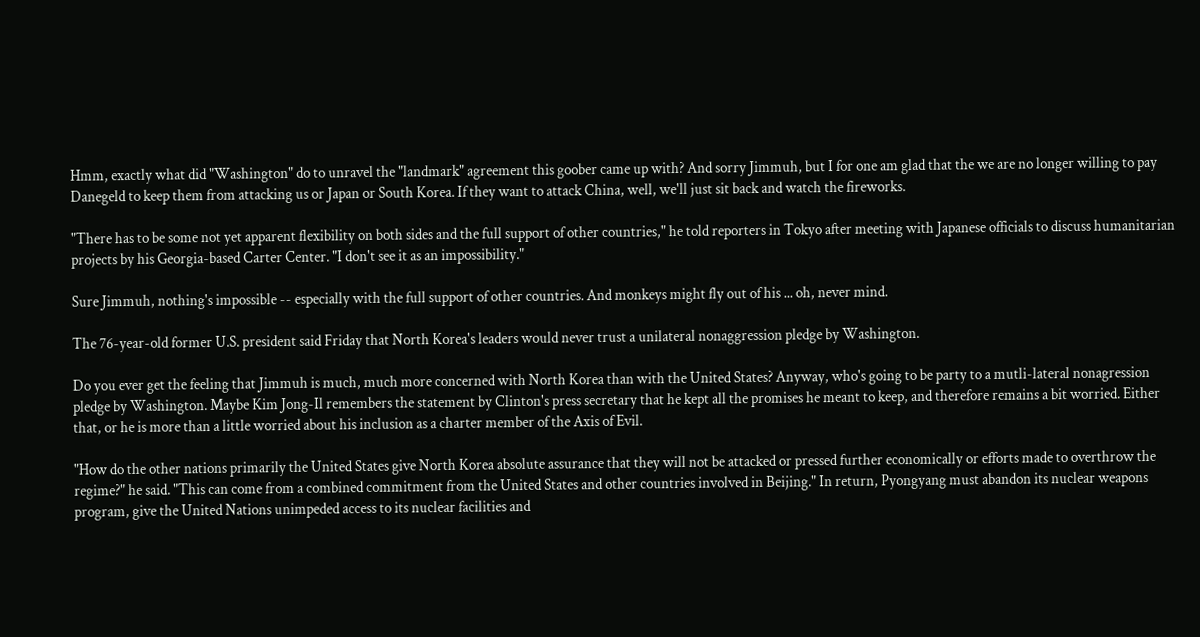Hmm, exactly what did "Washington" do to unravel the "landmark" agreement this goober came up with? And sorry Jimmuh, but I for one am glad that the we are no longer willing to pay Danegeld to keep them from attacking us or Japan or South Korea. If they want to attack China, well, we'll just sit back and watch the fireworks.

"There has to be some not yet apparent flexibility on both sides and the full support of other countries," he told reporters in Tokyo after meeting with Japanese officials to discuss humanitarian projects by his Georgia-based Carter Center. "I don't see it as an impossibility."

Sure Jimmuh, nothing's impossible -- especially with the full support of other countries. And monkeys might fly out of his ... oh, never mind.

The 76-year-old former U.S. president said Friday that North Korea's leaders would never trust a unilateral nonaggression pledge by Washington.

Do you ever get the feeling that Jimmuh is much, much more concerned with North Korea than with the United States? Anyway, who's going to be party to a mutli-lateral nonagression pledge by Washington. Maybe Kim Jong-Il remembers the statement by Clinton's press secretary that he kept all the promises he meant to keep, and therefore remains a bit worried. Either that, or he is more than a little worried about his inclusion as a charter member of the Axis of Evil.

"How do the other nations primarily the United States give North Korea absolute assurance that they will not be attacked or pressed further economically or efforts made to overthrow the regime?" he said. "This can come from a combined commitment from the United States and other countries involved in Beijing." In return, Pyongyang must abandon its nuclear weapons program, give the United Nations unimpeded access to its nuclear facilities and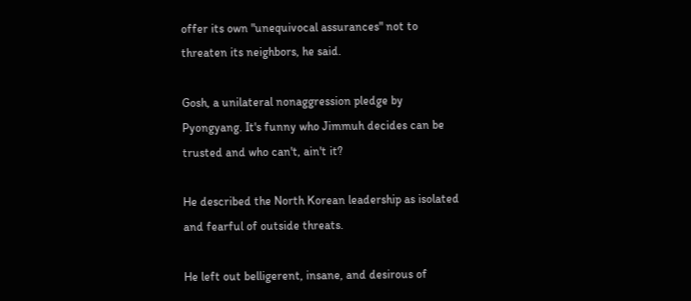offer its own "unequivocal assurances" not to threaten its neighbors, he said.

Gosh, a unilateral nonaggression pledge by Pyongyang. It's funny who Jimmuh decides can be trusted and who can't, ain't it?

He described the North Korean leadership as isolated and fearful of outside threats.

He left out belligerent, insane, and desirous of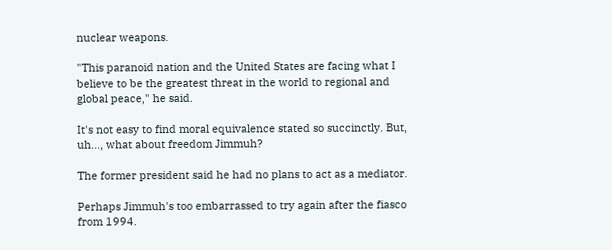nuclear weapons.

"This paranoid nation and the United States are facing what I believe to be the greatest threat in the world to regional and global peace," he said.

It's not easy to find moral equivalence stated so succinctly. But, uh..., what about freedom Jimmuh?

The former president said he had no plans to act as a mediator.

Perhaps Jimmuh's too embarrassed to try again after the fiasco from 1994.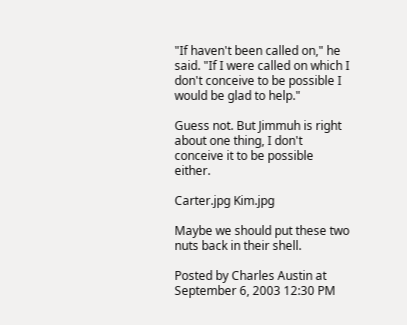"If haven't been called on," he said. "If I were called on which I don't conceive to be possible I would be glad to help."

Guess not. But Jimmuh is right about one thing, I don't conceive it to be possible either.

Carter.jpg Kim.jpg

Maybe we should put these two nuts back in their shell.

Posted by Charles Austin at September 6, 2003 12:30 PM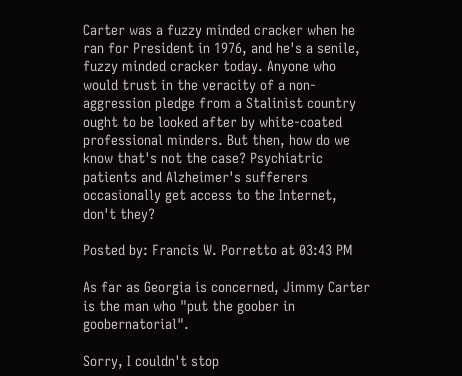Carter was a fuzzy minded cracker when he ran for President in 1976, and he's a senile, fuzzy minded cracker today. Anyone who would trust in the veracity of a non-aggression pledge from a Stalinist country ought to be looked after by white-coated professional minders. But then, how do we know that's not the case? Psychiatric patients and Alzheimer's sufferers occasionally get access to the Internet, don't they?

Posted by: Francis W. Porretto at 03:43 PM

As far as Georgia is concerned, Jimmy Carter is the man who "put the goober in goobernatorial".

Sorry, I couldn't stop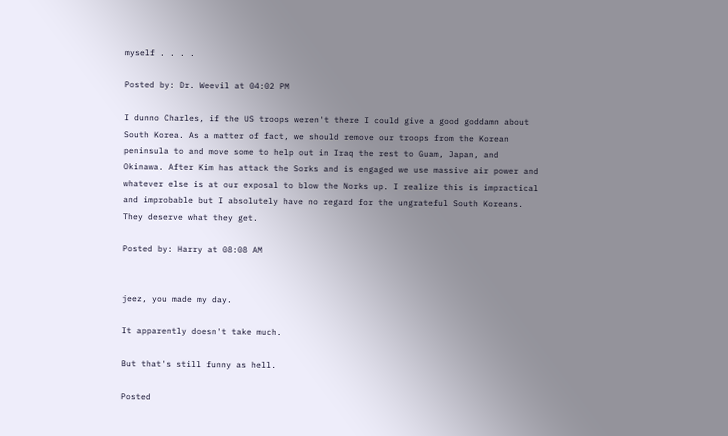myself . . . .

Posted by: Dr. Weevil at 04:02 PM

I dunno Charles, if the US troops weren't there I could give a good goddamn about South Korea. As a matter of fact, we should remove our troops from the Korean peninsula to and move some to help out in Iraq the rest to Guam, Japan, and Okinawa. After Kim has attack the Sorks and is engaged we use massive air power and whatever else is at our exposal to blow the Norks up. I realize this is impractical and improbable but I absolutely have no regard for the ungrateful South Koreans. They deserve what they get.

Posted by: Harry at 08:08 AM


jeez, you made my day.

It apparently doesn't take much.

But that's still funny as hell.

Posted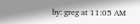by: greg at 11:05 AM